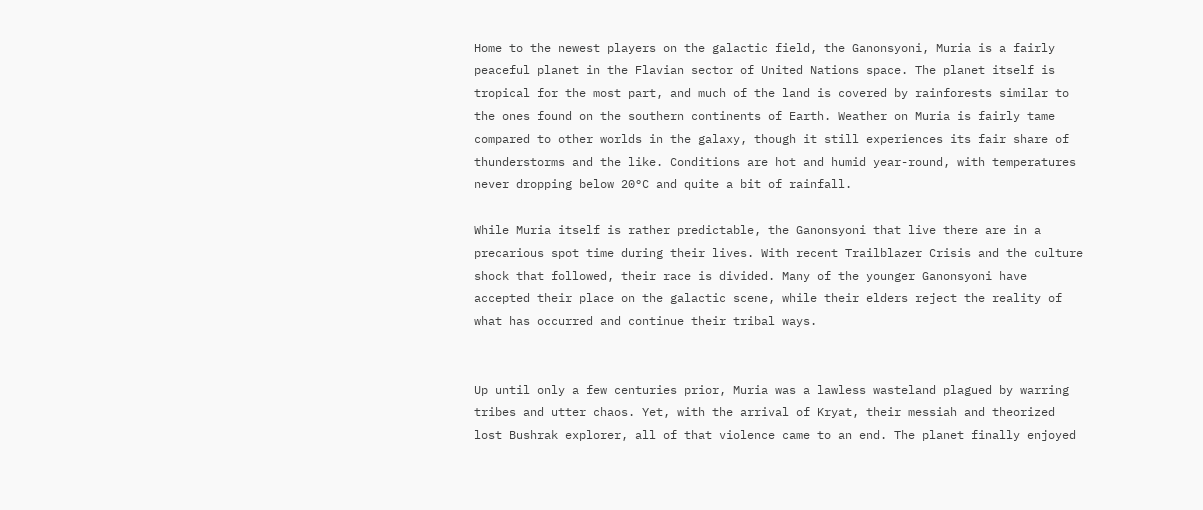Home to the newest players on the galactic field, the Ganonsyoni, Muria is a fairly peaceful planet in the Flavian sector of United Nations space. The planet itself is tropical for the most part, and much of the land is covered by rainforests similar to the ones found on the southern continents of Earth. Weather on Muria is fairly tame compared to other worlds in the galaxy, though it still experiences its fair share of thunderstorms and the like. Conditions are hot and humid year-round, with temperatures never dropping below 20°C and quite a bit of rainfall.

While Muria itself is rather predictable, the Ganonsyoni that live there are in a precarious spot time during their lives. With recent Trailblazer Crisis and the culture shock that followed, their race is divided. Many of the younger Ganonsyoni have accepted their place on the galactic scene, while their elders reject the reality of what has occurred and continue their tribal ways.


Up until only a few centuries prior, Muria was a lawless wasteland plagued by warring tribes and utter chaos. Yet, with the arrival of Kryat, their messiah and theorized lost Bushrak explorer, all of that violence came to an end. The planet finally enjoyed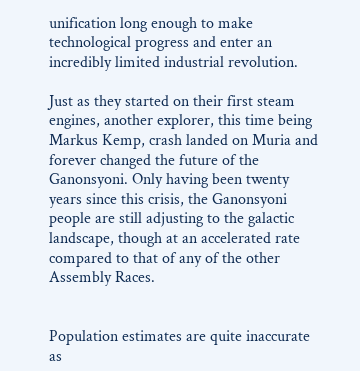unification long enough to make technological progress and enter an incredibly limited industrial revolution.

Just as they started on their first steam engines, another explorer, this time being Markus Kemp, crash landed on Muria and forever changed the future of the Ganonsyoni. Only having been twenty years since this crisis, the Ganonsyoni people are still adjusting to the galactic landscape, though at an accelerated rate compared to that of any of the other Assembly Races.


Population estimates are quite inaccurate as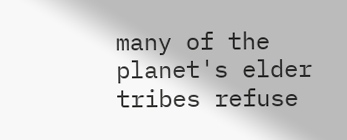many of the planet's elder tribes refuse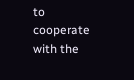to cooperate with the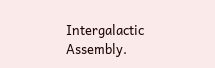Intergalactic Assembly.